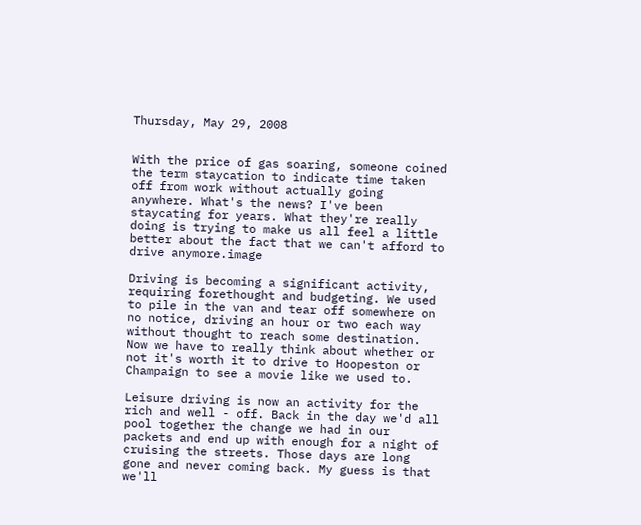Thursday, May 29, 2008


With the price of gas soaring, someone coined the term staycation to indicate time taken off from work without actually going anywhere. What's the news? I've been staycating for years. What they're really doing is trying to make us all feel a little better about the fact that we can't afford to drive anymore.image

Driving is becoming a significant activity, requiring forethought and budgeting. We used to pile in the van and tear off somewhere on no notice, driving an hour or two each way without thought to reach some destination. Now we have to really think about whether or not it's worth it to drive to Hoopeston or Champaign to see a movie like we used to.

Leisure driving is now an activity for the rich and well - off. Back in the day we'd all pool together the change we had in our packets and end up with enough for a night of cruising the streets. Those days are long gone and never coming back. My guess is that we'll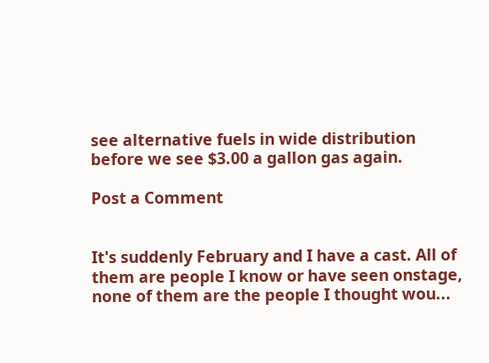see alternative fuels in wide distribution before we see $3.00 a gallon gas again.

Post a Comment


It's suddenly February and I have a cast. All of them are people I know or have seen onstage, none of them are the people I thought wou...